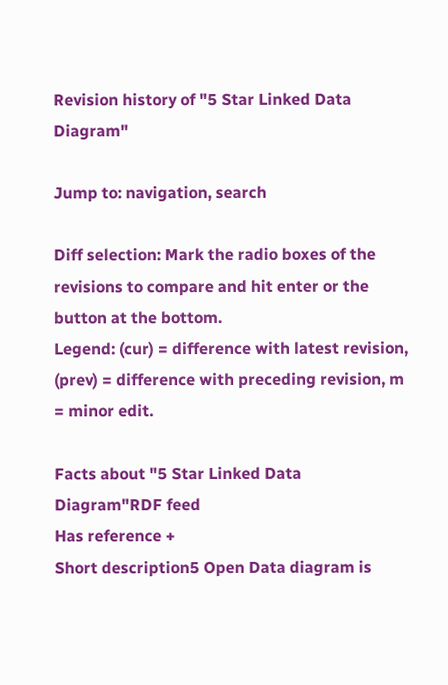Revision history of "5 Star Linked Data Diagram"

Jump to: navigation, search

Diff selection: Mark the radio boxes of the revisions to compare and hit enter or the button at the bottom.
Legend: (cur) = difference with latest revision, (prev) = difference with preceding revision, m = minor edit.

Facts about "5 Star Linked Data Diagram"RDF feed
Has reference +
Short description5 Open Data diagram is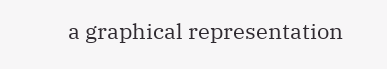a graphical representation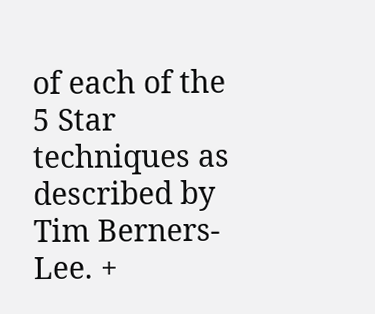of each of the 5 Star techniques as described by Tim Berners-Lee. +